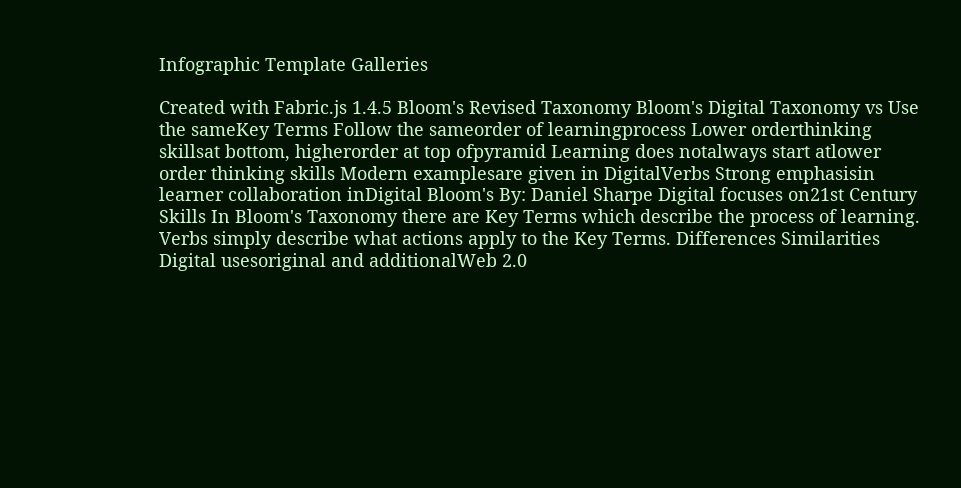Infographic Template Galleries

Created with Fabric.js 1.4.5 Bloom's Revised Taxonomy Bloom's Digital Taxonomy vs Use the sameKey Terms Follow the sameorder of learningprocess Lower orderthinking skillsat bottom, higherorder at top ofpyramid Learning does notalways start atlower order thinking skills Modern examplesare given in DigitalVerbs Strong emphasisin learner collaboration inDigital Bloom's By: Daniel Sharpe Digital focuses on21st Century Skills In Bloom's Taxonomy there are Key Terms which describe the process of learning. Verbs simply describe what actions apply to the Key Terms. Differences Similarities Digital usesoriginal and additionalWeb 2.0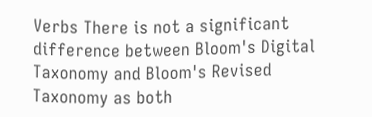Verbs There is not a significant difference between Bloom's Digital Taxonomy and Bloom's Revised Taxonomy as both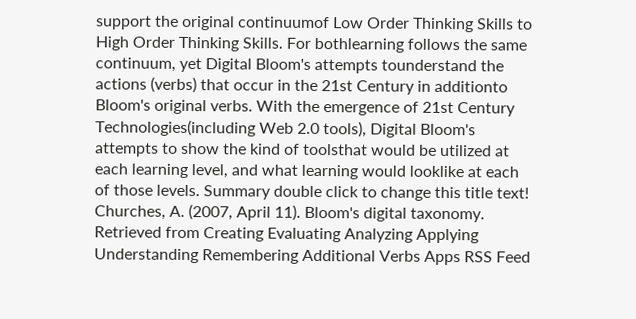support the original continuumof Low Order Thinking Skills to High Order Thinking Skills. For bothlearning follows the same continuum, yet Digital Bloom's attempts tounderstand the actions (verbs) that occur in the 21st Century in additionto Bloom's original verbs. With the emergence of 21st Century Technologies(including Web 2.0 tools), Digital Bloom's attempts to show the kind of toolsthat would be utilized at each learning level, and what learning would looklike at each of those levels. Summary double click to change this title text! Churches, A. (2007, April 11). Bloom's digital taxonomy. Retrieved from Creating Evaluating Analyzing Applying Understanding Remembering Additional Verbs Apps RSS Feed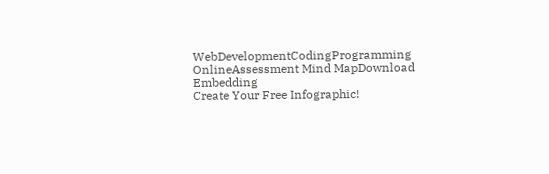WebDevelopmentCodingProgramming OnlineAssessment Mind MapDownload Embedding
Create Your Free Infographic!